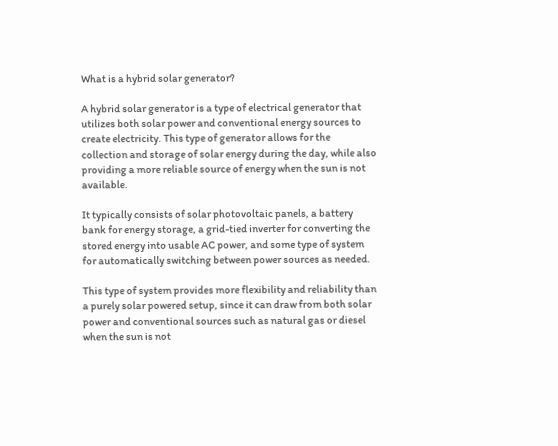What is a hybrid solar generator?

A hybrid solar generator is a type of electrical generator that utilizes both solar power and conventional energy sources to create electricity. This type of generator allows for the collection and storage of solar energy during the day, while also providing a more reliable source of energy when the sun is not available.

It typically consists of solar photovoltaic panels, a battery bank for energy storage, a grid-tied inverter for converting the stored energy into usable AC power, and some type of system for automatically switching between power sources as needed.

This type of system provides more flexibility and reliability than a purely solar powered setup, since it can draw from both solar power and conventional sources such as natural gas or diesel when the sun is not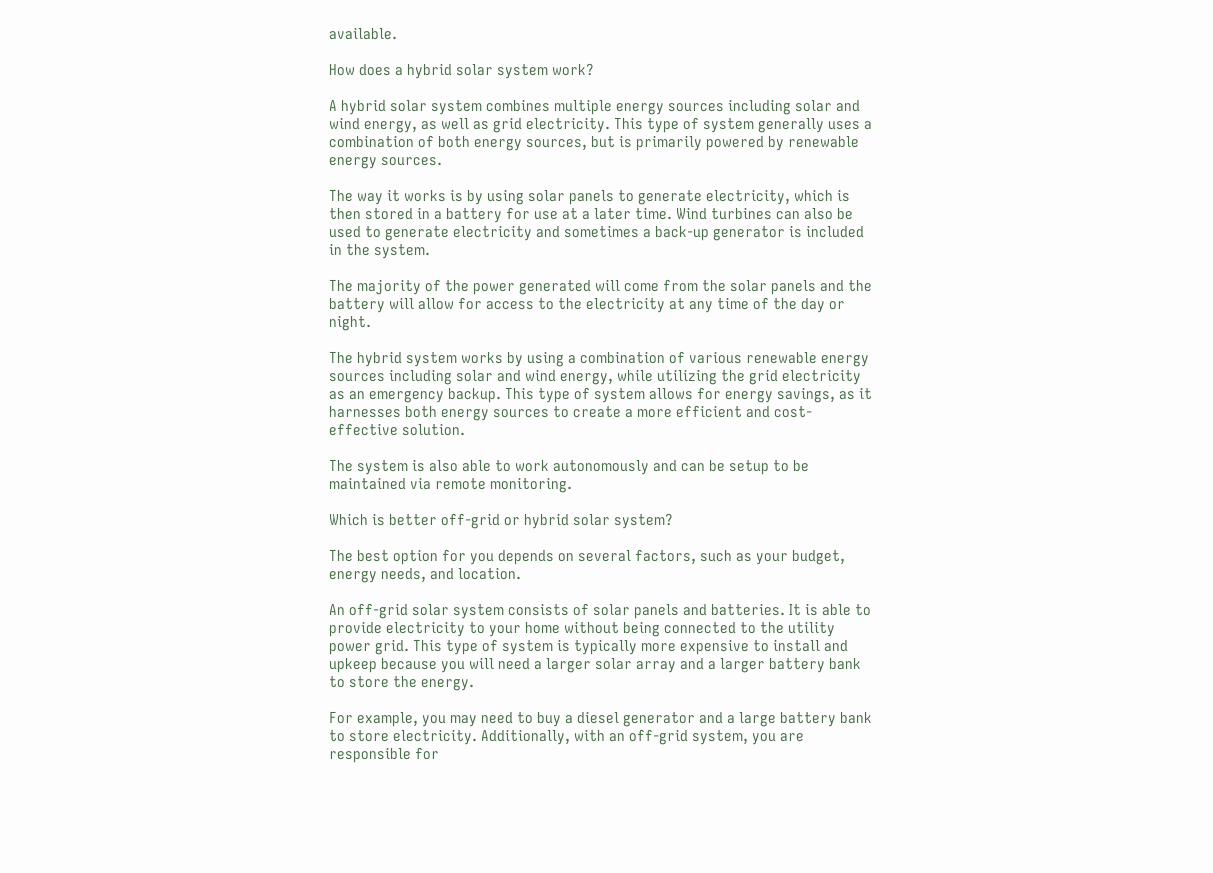available.

How does a hybrid solar system work?

A hybrid solar system combines multiple energy sources including solar and wind energy, as well as grid electricity. This type of system generally uses a combination of both energy sources, but is primarily powered by renewable energy sources.

The way it works is by using solar panels to generate electricity, which is then stored in a battery for use at a later time. Wind turbines can also be used to generate electricity and sometimes a back-up generator is included in the system.

The majority of the power generated will come from the solar panels and the battery will allow for access to the electricity at any time of the day or night.

The hybrid system works by using a combination of various renewable energy sources including solar and wind energy, while utilizing the grid electricity as an emergency backup. This type of system allows for energy savings, as it harnesses both energy sources to create a more efficient and cost-effective solution.

The system is also able to work autonomously and can be setup to be maintained via remote monitoring.

Which is better off-grid or hybrid solar system?

The best option for you depends on several factors, such as your budget, energy needs, and location.

An off-grid solar system consists of solar panels and batteries. It is able to provide electricity to your home without being connected to the utility power grid. This type of system is typically more expensive to install and upkeep because you will need a larger solar array and a larger battery bank to store the energy.

For example, you may need to buy a diesel generator and a large battery bank to store electricity. Additionally, with an off-grid system, you are responsible for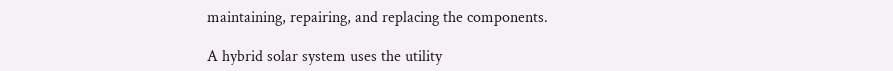maintaining, repairing, and replacing the components.

A hybrid solar system uses the utility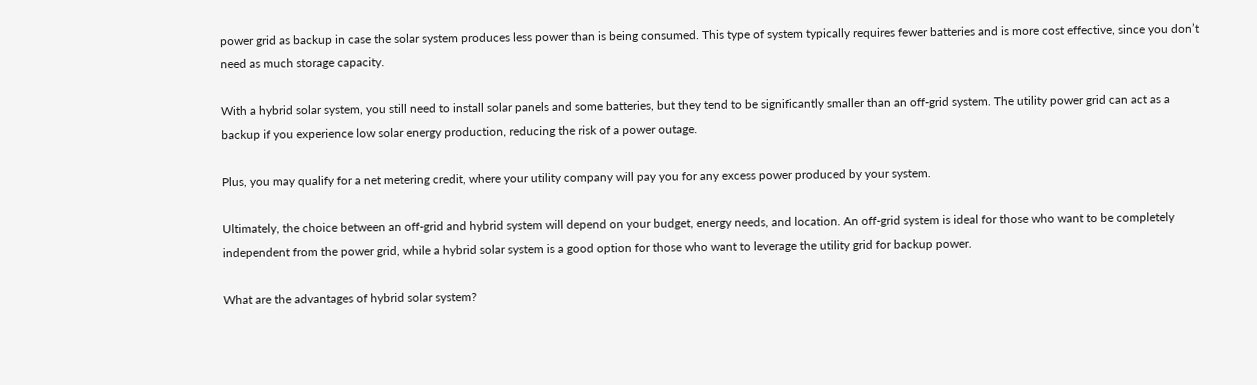power grid as backup in case the solar system produces less power than is being consumed. This type of system typically requires fewer batteries and is more cost effective, since you don’t need as much storage capacity.

With a hybrid solar system, you still need to install solar panels and some batteries, but they tend to be significantly smaller than an off-grid system. The utility power grid can act as a backup if you experience low solar energy production, reducing the risk of a power outage.

Plus, you may qualify for a net metering credit, where your utility company will pay you for any excess power produced by your system.

Ultimately, the choice between an off-grid and hybrid system will depend on your budget, energy needs, and location. An off-grid system is ideal for those who want to be completely independent from the power grid, while a hybrid solar system is a good option for those who want to leverage the utility grid for backup power.

What are the advantages of hybrid solar system?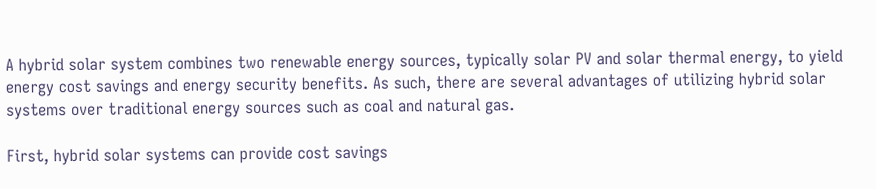A hybrid solar system combines two renewable energy sources, typically solar PV and solar thermal energy, to yield energy cost savings and energy security benefits. As such, there are several advantages of utilizing hybrid solar systems over traditional energy sources such as coal and natural gas.

First, hybrid solar systems can provide cost savings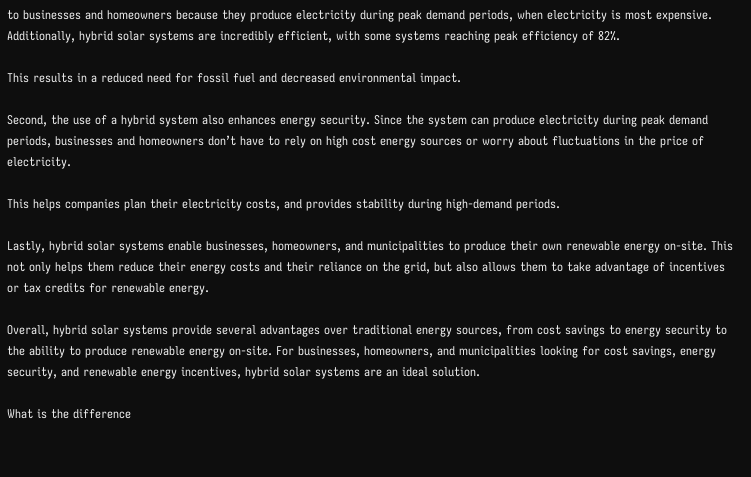to businesses and homeowners because they produce electricity during peak demand periods, when electricity is most expensive. Additionally, hybrid solar systems are incredibly efficient, with some systems reaching peak efficiency of 82%.

This results in a reduced need for fossil fuel and decreased environmental impact.

Second, the use of a hybrid system also enhances energy security. Since the system can produce electricity during peak demand periods, businesses and homeowners don’t have to rely on high cost energy sources or worry about fluctuations in the price of electricity.

This helps companies plan their electricity costs, and provides stability during high-demand periods.

Lastly, hybrid solar systems enable businesses, homeowners, and municipalities to produce their own renewable energy on-site. This not only helps them reduce their energy costs and their reliance on the grid, but also allows them to take advantage of incentives or tax credits for renewable energy.

Overall, hybrid solar systems provide several advantages over traditional energy sources, from cost savings to energy security to the ability to produce renewable energy on-site. For businesses, homeowners, and municipalities looking for cost savings, energy security, and renewable energy incentives, hybrid solar systems are an ideal solution.

What is the difference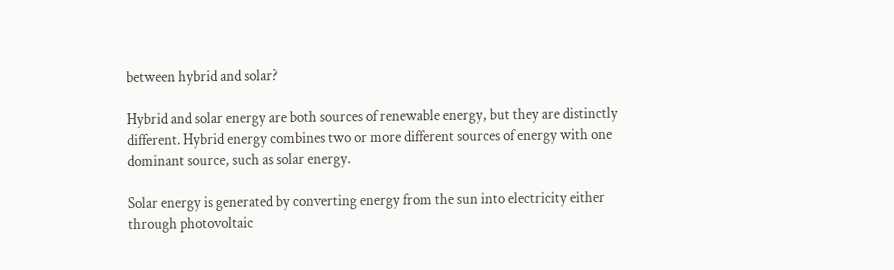between hybrid and solar?

Hybrid and solar energy are both sources of renewable energy, but they are distinctly different. Hybrid energy combines two or more different sources of energy with one dominant source, such as solar energy.

Solar energy is generated by converting energy from the sun into electricity either through photovoltaic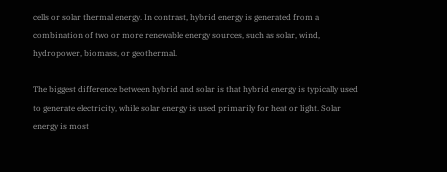cells or solar thermal energy. In contrast, hybrid energy is generated from a combination of two or more renewable energy sources, such as solar, wind, hydropower, biomass, or geothermal.

The biggest difference between hybrid and solar is that hybrid energy is typically used to generate electricity, while solar energy is used primarily for heat or light. Solar energy is most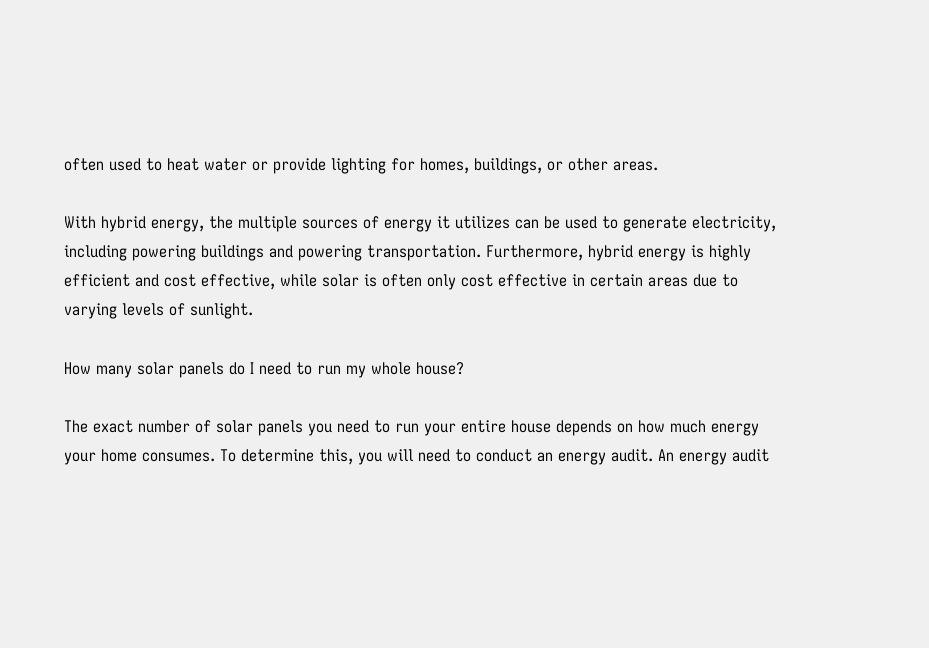often used to heat water or provide lighting for homes, buildings, or other areas.

With hybrid energy, the multiple sources of energy it utilizes can be used to generate electricity, including powering buildings and powering transportation. Furthermore, hybrid energy is highly efficient and cost effective, while solar is often only cost effective in certain areas due to varying levels of sunlight.

How many solar panels do I need to run my whole house?

The exact number of solar panels you need to run your entire house depends on how much energy your home consumes. To determine this, you will need to conduct an energy audit. An energy audit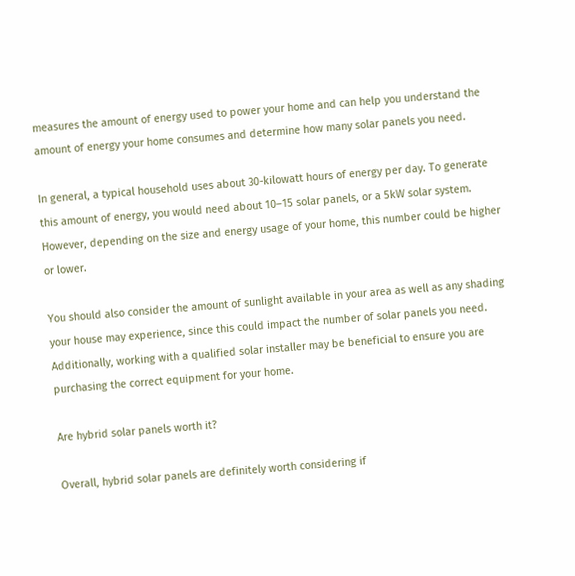measures the amount of energy used to power your home and can help you understand the amount of energy your home consumes and determine how many solar panels you need.

In general, a typical household uses about 30-kilowatt hours of energy per day. To generate this amount of energy, you would need about 10–15 solar panels, or a 5kW solar system. However, depending on the size and energy usage of your home, this number could be higher or lower.

You should also consider the amount of sunlight available in your area as well as any shading your house may experience, since this could impact the number of solar panels you need. Additionally, working with a qualified solar installer may be beneficial to ensure you are purchasing the correct equipment for your home.

Are hybrid solar panels worth it?

Overall, hybrid solar panels are definitely worth considering if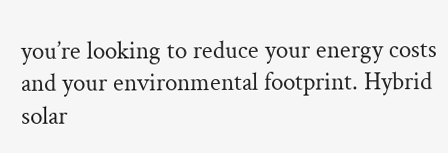you’re looking to reduce your energy costs and your environmental footprint. Hybrid solar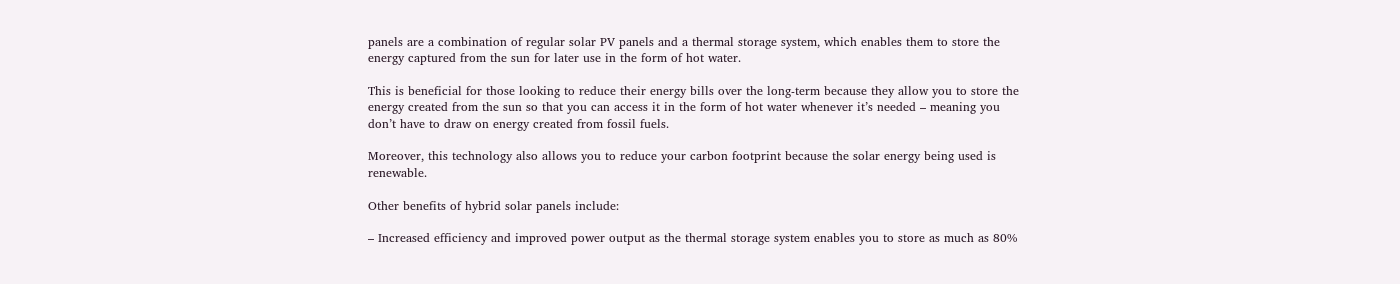panels are a combination of regular solar PV panels and a thermal storage system, which enables them to store the energy captured from the sun for later use in the form of hot water.

This is beneficial for those looking to reduce their energy bills over the long-term because they allow you to store the energy created from the sun so that you can access it in the form of hot water whenever it’s needed – meaning you don’t have to draw on energy created from fossil fuels.

Moreover, this technology also allows you to reduce your carbon footprint because the solar energy being used is renewable.

Other benefits of hybrid solar panels include:

– Increased efficiency and improved power output as the thermal storage system enables you to store as much as 80%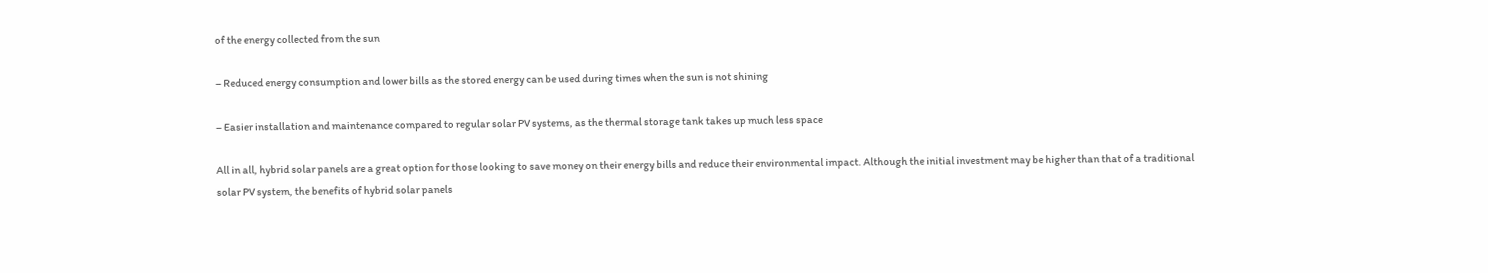of the energy collected from the sun

– Reduced energy consumption and lower bills as the stored energy can be used during times when the sun is not shining

– Easier installation and maintenance compared to regular solar PV systems, as the thermal storage tank takes up much less space

All in all, hybrid solar panels are a great option for those looking to save money on their energy bills and reduce their environmental impact. Although the initial investment may be higher than that of a traditional solar PV system, the benefits of hybrid solar panels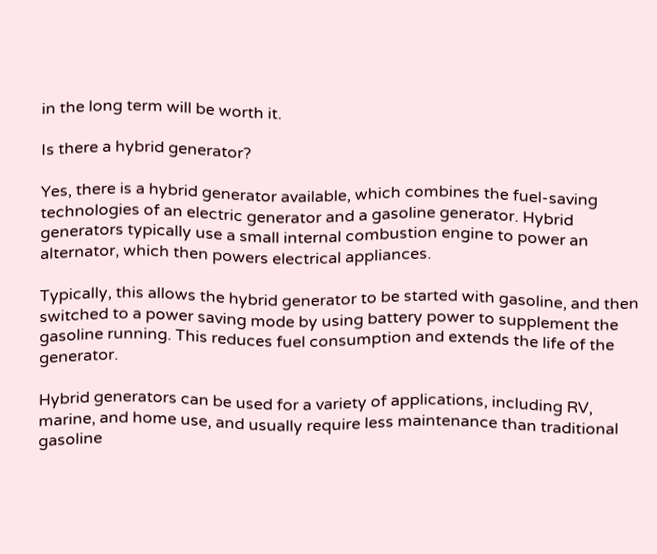in the long term will be worth it.

Is there a hybrid generator?

Yes, there is a hybrid generator available, which combines the fuel-saving technologies of an electric generator and a gasoline generator. Hybrid generators typically use a small internal combustion engine to power an alternator, which then powers electrical appliances.

Typically, this allows the hybrid generator to be started with gasoline, and then switched to a power saving mode by using battery power to supplement the gasoline running. This reduces fuel consumption and extends the life of the generator.

Hybrid generators can be used for a variety of applications, including RV, marine, and home use, and usually require less maintenance than traditional gasoline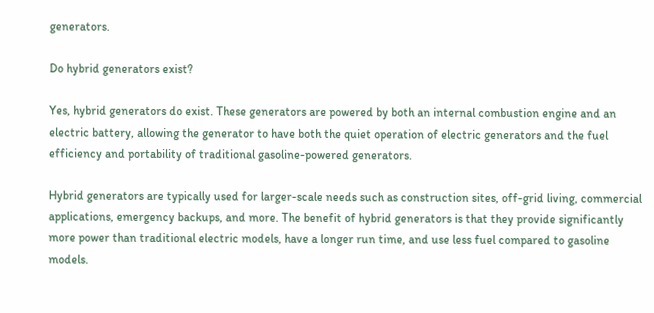generators.

Do hybrid generators exist?

Yes, hybrid generators do exist. These generators are powered by both an internal combustion engine and an electric battery, allowing the generator to have both the quiet operation of electric generators and the fuel efficiency and portability of traditional gasoline-powered generators.

Hybrid generators are typically used for larger-scale needs such as construction sites, off-grid living, commercial applications, emergency backups, and more. The benefit of hybrid generators is that they provide significantly more power than traditional electric models, have a longer run time, and use less fuel compared to gasoline models.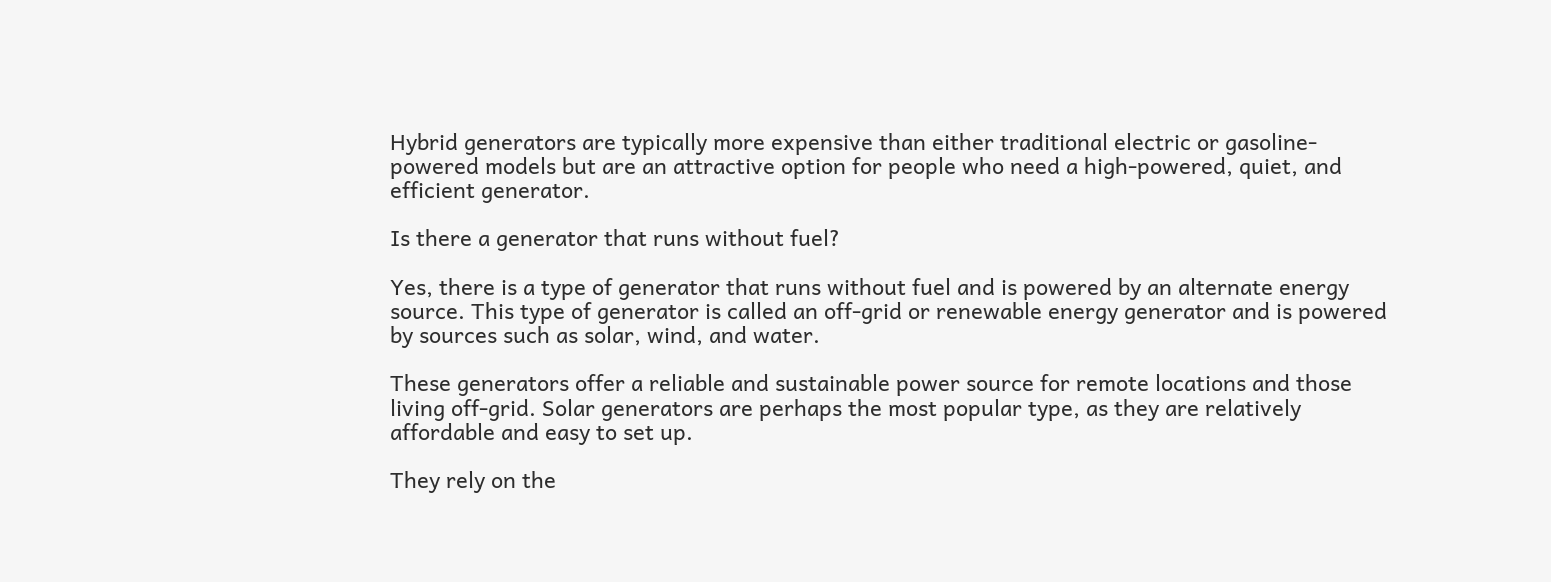Hybrid generators are typically more expensive than either traditional electric or gasoline-powered models but are an attractive option for people who need a high-powered, quiet, and efficient generator.

Is there a generator that runs without fuel?

Yes, there is a type of generator that runs without fuel and is powered by an alternate energy source. This type of generator is called an off-grid or renewable energy generator and is powered by sources such as solar, wind, and water.

These generators offer a reliable and sustainable power source for remote locations and those living off-grid. Solar generators are perhaps the most popular type, as they are relatively affordable and easy to set up.

They rely on the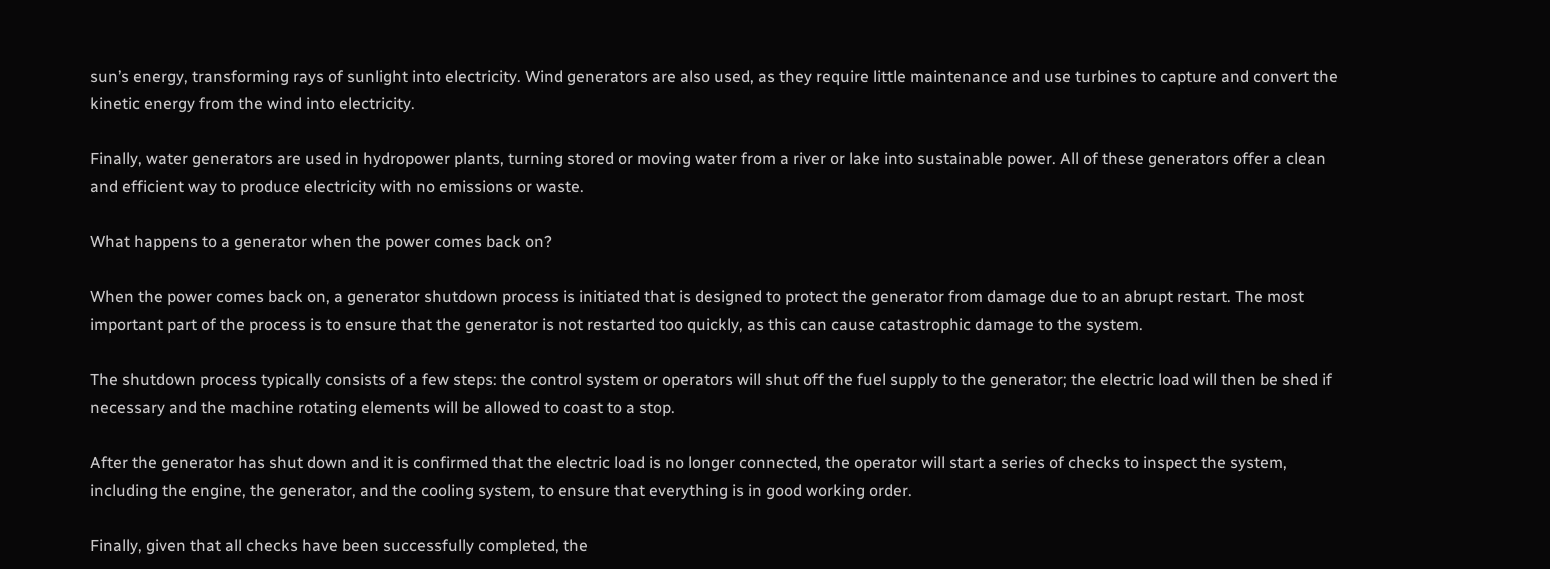sun’s energy, transforming rays of sunlight into electricity. Wind generators are also used, as they require little maintenance and use turbines to capture and convert the kinetic energy from the wind into electricity.

Finally, water generators are used in hydropower plants, turning stored or moving water from a river or lake into sustainable power. All of these generators offer a clean and efficient way to produce electricity with no emissions or waste.

What happens to a generator when the power comes back on?

When the power comes back on, a generator shutdown process is initiated that is designed to protect the generator from damage due to an abrupt restart. The most important part of the process is to ensure that the generator is not restarted too quickly, as this can cause catastrophic damage to the system.

The shutdown process typically consists of a few steps: the control system or operators will shut off the fuel supply to the generator; the electric load will then be shed if necessary and the machine rotating elements will be allowed to coast to a stop.

After the generator has shut down and it is confirmed that the electric load is no longer connected, the operator will start a series of checks to inspect the system, including the engine, the generator, and the cooling system, to ensure that everything is in good working order.

Finally, given that all checks have been successfully completed, the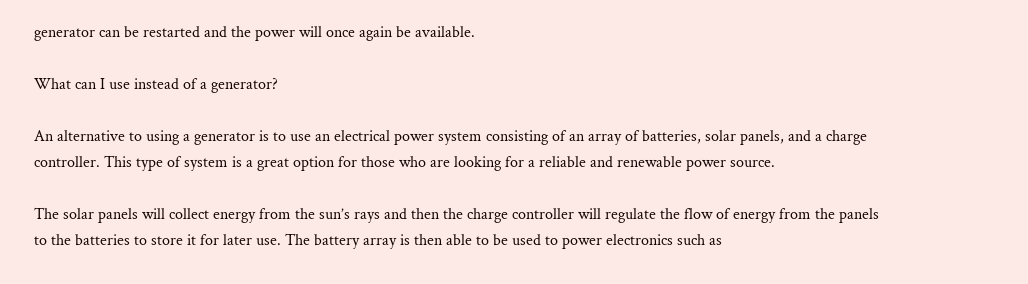generator can be restarted and the power will once again be available.

What can I use instead of a generator?

An alternative to using a generator is to use an electrical power system consisting of an array of batteries, solar panels, and a charge controller. This type of system is a great option for those who are looking for a reliable and renewable power source.

The solar panels will collect energy from the sun’s rays and then the charge controller will regulate the flow of energy from the panels to the batteries to store it for later use. The battery array is then able to be used to power electronics such as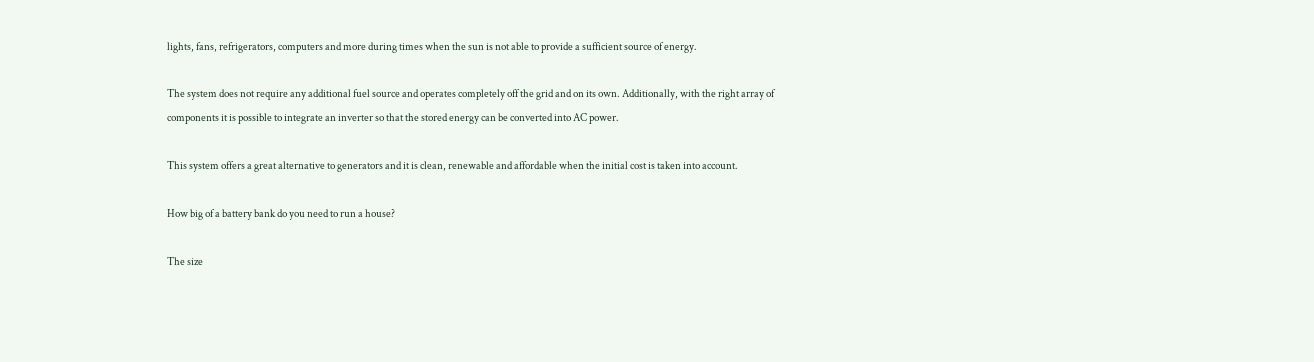lights, fans, refrigerators, computers and more during times when the sun is not able to provide a sufficient source of energy.

The system does not require any additional fuel source and operates completely off the grid and on its own. Additionally, with the right array of components it is possible to integrate an inverter so that the stored energy can be converted into AC power.

This system offers a great alternative to generators and it is clean, renewable and affordable when the initial cost is taken into account.

How big of a battery bank do you need to run a house?

The size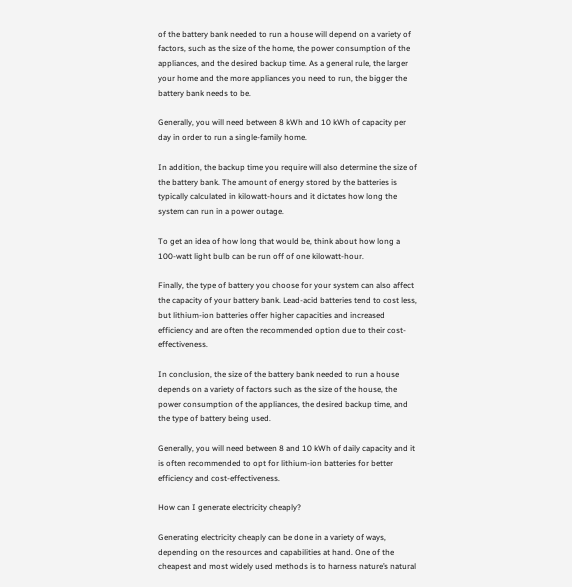of the battery bank needed to run a house will depend on a variety of factors, such as the size of the home, the power consumption of the appliances, and the desired backup time. As a general rule, the larger your home and the more appliances you need to run, the bigger the battery bank needs to be.

Generally, you will need between 8 kWh and 10 kWh of capacity per day in order to run a single-family home.

In addition, the backup time you require will also determine the size of the battery bank. The amount of energy stored by the batteries is typically calculated in kilowatt-hours and it dictates how long the system can run in a power outage.

To get an idea of how long that would be, think about how long a 100-watt light bulb can be run off of one kilowatt-hour.

Finally, the type of battery you choose for your system can also affect the capacity of your battery bank. Lead-acid batteries tend to cost less, but lithium-ion batteries offer higher capacities and increased efficiency and are often the recommended option due to their cost-effectiveness.

In conclusion, the size of the battery bank needed to run a house depends on a variety of factors such as the size of the house, the power consumption of the appliances, the desired backup time, and the type of battery being used.

Generally, you will need between 8 and 10 kWh of daily capacity and it is often recommended to opt for lithium-ion batteries for better efficiency and cost-effectiveness.

How can I generate electricity cheaply?

Generating electricity cheaply can be done in a variety of ways, depending on the resources and capabilities at hand. One of the cheapest and most widely used methods is to harness nature’s natural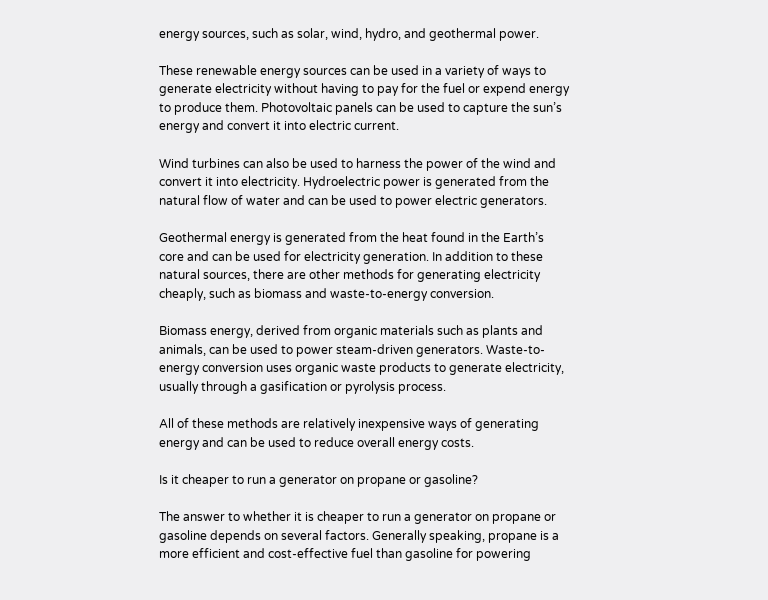energy sources, such as solar, wind, hydro, and geothermal power.

These renewable energy sources can be used in a variety of ways to generate electricity without having to pay for the fuel or expend energy to produce them. Photovoltaic panels can be used to capture the sun’s energy and convert it into electric current.

Wind turbines can also be used to harness the power of the wind and convert it into electricity. Hydroelectric power is generated from the natural flow of water and can be used to power electric generators.

Geothermal energy is generated from the heat found in the Earth’s core and can be used for electricity generation. In addition to these natural sources, there are other methods for generating electricity cheaply, such as biomass and waste-to-energy conversion.

Biomass energy, derived from organic materials such as plants and animals, can be used to power steam-driven generators. Waste-to-energy conversion uses organic waste products to generate electricity, usually through a gasification or pyrolysis process.

All of these methods are relatively inexpensive ways of generating energy and can be used to reduce overall energy costs.

Is it cheaper to run a generator on propane or gasoline?

The answer to whether it is cheaper to run a generator on propane or gasoline depends on several factors. Generally speaking, propane is a more efficient and cost-effective fuel than gasoline for powering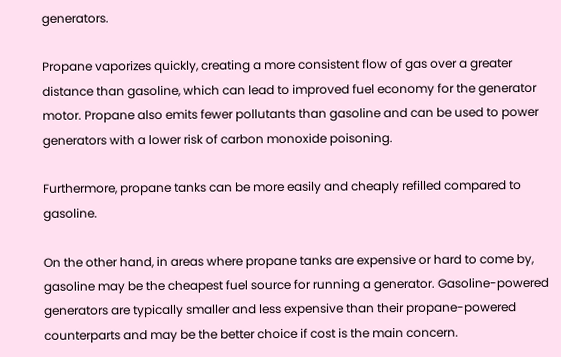generators.

Propane vaporizes quickly, creating a more consistent flow of gas over a greater distance than gasoline, which can lead to improved fuel economy for the generator motor. Propane also emits fewer pollutants than gasoline and can be used to power generators with a lower risk of carbon monoxide poisoning.

Furthermore, propane tanks can be more easily and cheaply refilled compared to gasoline.

On the other hand, in areas where propane tanks are expensive or hard to come by, gasoline may be the cheapest fuel source for running a generator. Gasoline-powered generators are typically smaller and less expensive than their propane-powered counterparts and may be the better choice if cost is the main concern.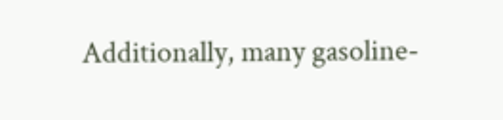Additionally, many gasoline-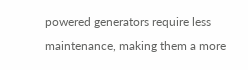powered generators require less maintenance, making them a more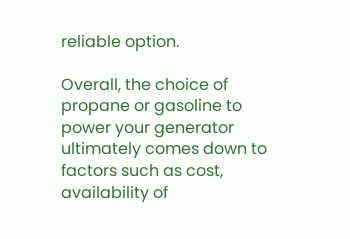reliable option.

Overall, the choice of propane or gasoline to power your generator ultimately comes down to factors such as cost, availability of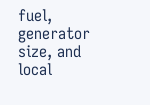fuel, generator size, and local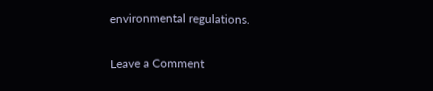environmental regulations.

Leave a Comment